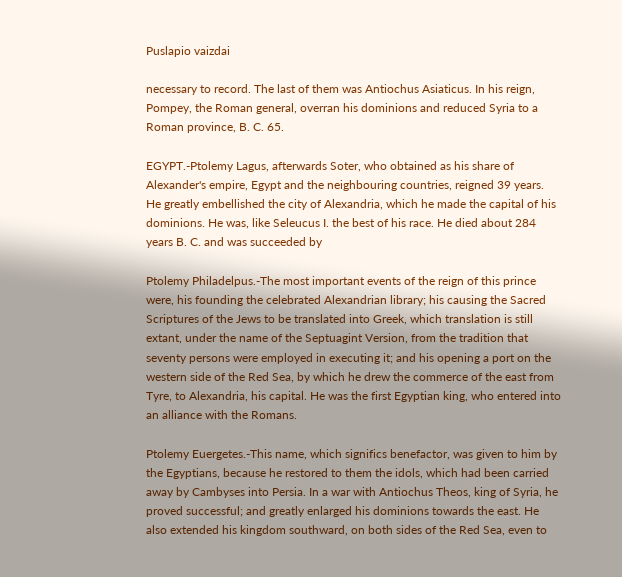Puslapio vaizdai

necessary to record. The last of them was Antiochus Asiaticus. In his reign, Pompey, the Roman general, overran his dominions and reduced Syria to a Roman province, B. C. 65.

EGYPT.-Ptolemy Lagus, afterwards Soter, who obtained as his share of Alexander's empire, Egypt and the neighbouring countries, reigned 39 years. He greatly embellished the city of Alexandria, which he made the capital of his dominions. He was, like Seleucus I. the best of his race. He died about 284 years B. C. and was succeeded by

Ptolemy Philadelpus.-The most important events of the reign of this prince were, his founding the celebrated Alexandrian library; his causing the Sacred Scriptures of the Jews to be translated into Greek, which translation is still extant, under the name of the Septuagint Version, from the tradition that seventy persons were employed in executing it; and his opening a port on the western side of the Red Sea, by which he drew the commerce of the east from Tyre, to Alexandria, his capital. He was the first Egyptian king, who entered into an alliance with the Romans.

Ptolemy Euergetes.-This name, which significs benefactor, was given to him by the Egyptians, because he restored to them the idols, which had been carried away by Cambyses into Persia. In a war with Antiochus Theos, king of Syria, he proved successful; and greatly enlarged his dominions towards the east. He also extended his kingdom southward, on both sides of the Red Sea, even to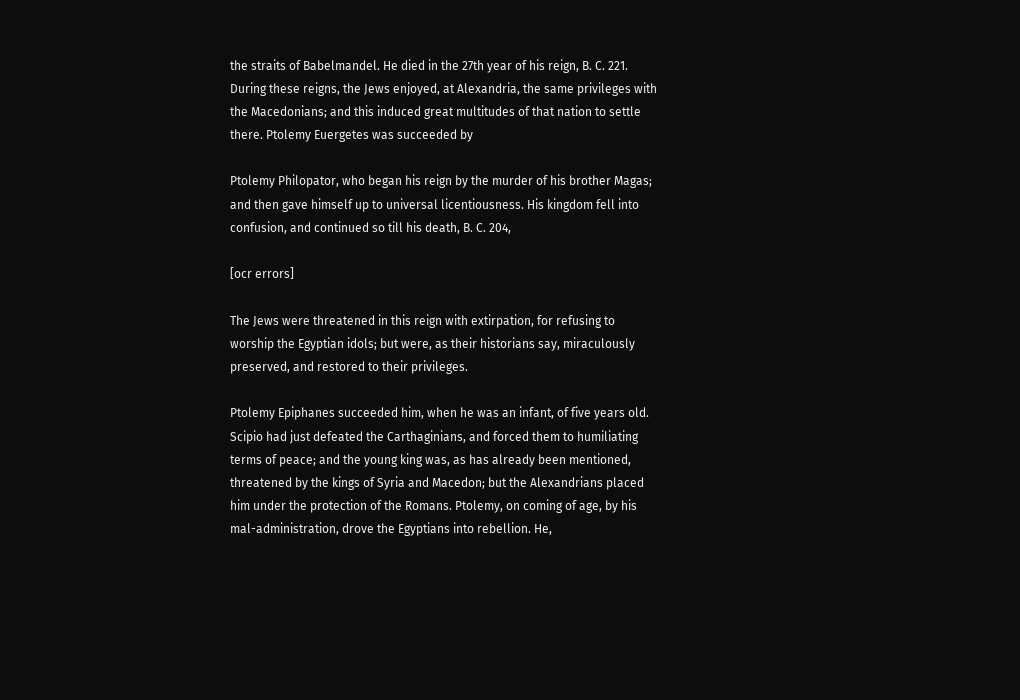the straits of Babelmandel. He died in the 27th year of his reign, B. C. 221. During these reigns, the Jews enjoyed, at Alexandria, the same privileges with the Macedonians; and this induced great multitudes of that nation to settle there. Ptolemy Euergetes was succeeded by

Ptolemy Philopator, who began his reign by the murder of his brother Magas; and then gave himself up to universal licentiousness. His kingdom fell into confusion, and continued so till his death, B. C. 204,

[ocr errors]

The Jews were threatened in this reign with extirpation, for refusing to worship the Egyptian idols; but were, as their historians say, miraculously preserved, and restored to their privileges.

Ptolemy Epiphanes succeeded him, when he was an infant, of five years old. Scipio had just defeated the Carthaginians, and forced them to humiliating terms of peace; and the young king was, as has already been mentioned, threatened by the kings of Syria and Macedon; but the Alexandrians placed him under the protection of the Romans. Ptolemy, on coming of age, by his mal-administration, drove the Egyptians into rebellion. He,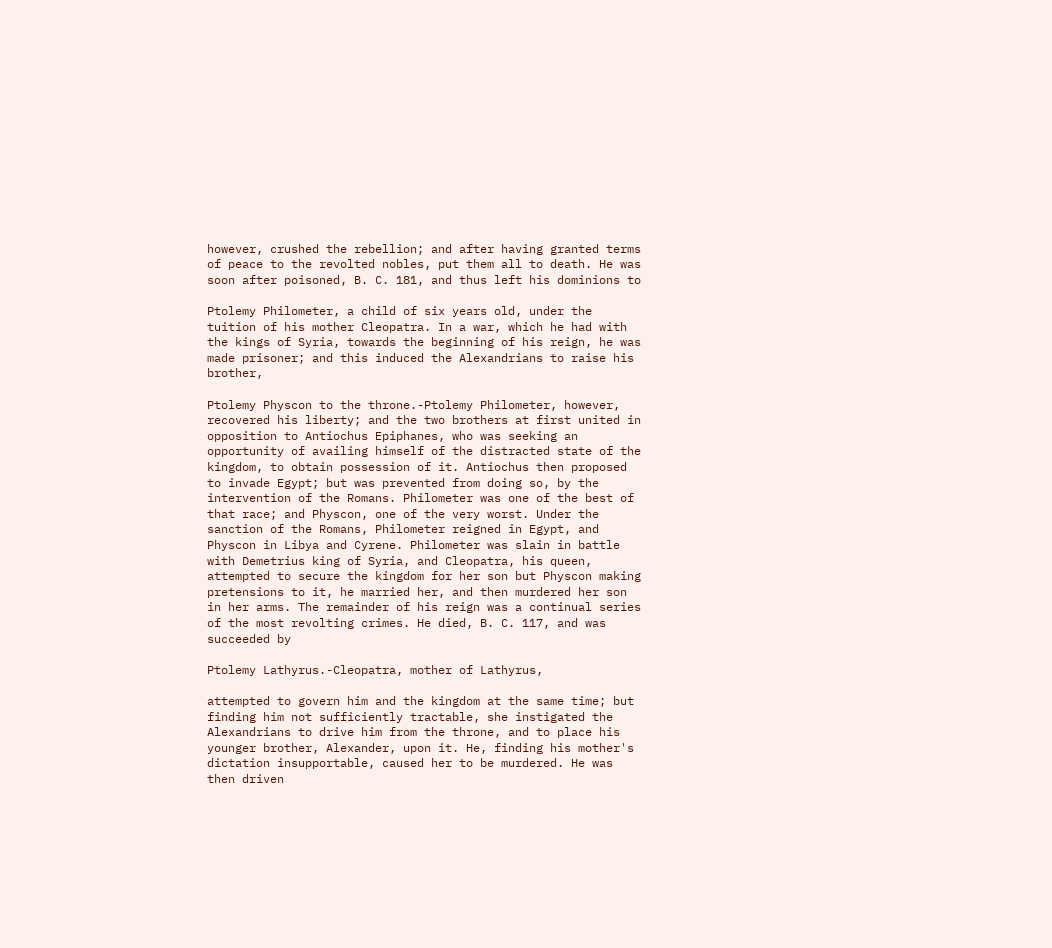however, crushed the rebellion; and after having granted terms of peace to the revolted nobles, put them all to death. He was soon after poisoned, B. C. 181, and thus left his dominions to

Ptolemy Philometer, a child of six years old, under the tuition of his mother Cleopatra. In a war, which he had with the kings of Syria, towards the beginning of his reign, he was made prisoner; and this induced the Alexandrians to raise his brother,

Ptolemy Physcon to the throne.-Ptolemy Philometer, however, recovered his liberty; and the two brothers at first united in opposition to Antiochus Epiphanes, who was seeking an opportunity of availing himself of the distracted state of the kingdom, to obtain possession of it. Antiochus then proposed to invade Egypt; but was prevented from doing so, by the intervention of the Romans. Philometer was one of the best of that race; and Physcon, one of the very worst. Under the sanction of the Romans, Philometer reigned in Egypt, and Physcon in Libya and Cyrene. Philometer was slain in battle with Demetrius king of Syria, and Cleopatra, his queen, attempted to secure the kingdom for her son but Physcon making pretensions to it, he married her, and then murdered her son in her arms. The remainder of his reign was a continual series of the most revolting crimes. He died, B. C. 117, and was succeeded by

Ptolemy Lathyrus.-Cleopatra, mother of Lathyrus,

attempted to govern him and the kingdom at the same time; but finding him not sufficiently tractable, she instigated the Alexandrians to drive him from the throne, and to place his younger brother, Alexander, upon it. He, finding his mother's dictation insupportable, caused her to be murdered. He was then driven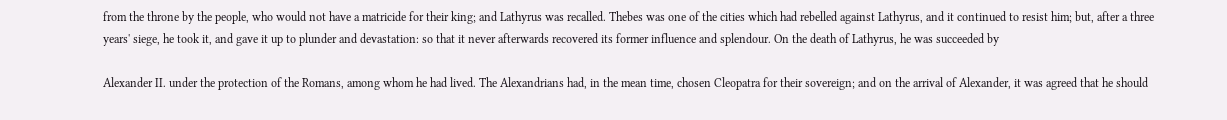from the throne by the people, who would not have a matricide for their king; and Lathyrus was recalled. Thebes was one of the cities which had rebelled against Lathyrus, and it continued to resist him; but, after a three years' siege, he took it, and gave it up to plunder and devastation: so that it never afterwards recovered its former influence and splendour. On the death of Lathyrus, he was succeeded by

Alexander II. under the protection of the Romans, among whom he had lived. The Alexandrians had, in the mean time, chosen Cleopatra for their sovereign; and on the arrival of Alexander, it was agreed that he should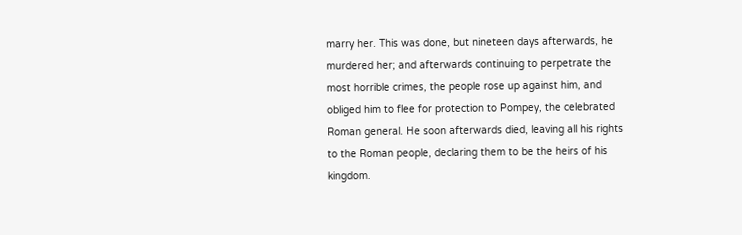marry her. This was done, but nineteen days afterwards, he murdered her; and afterwards continuing to perpetrate the most horrible crimes, the people rose up against him, and obliged him to flee for protection to Pompey, the celebrated Roman general. He soon afterwards died, leaving all his rights to the Roman people, declaring them to be the heirs of his kingdom.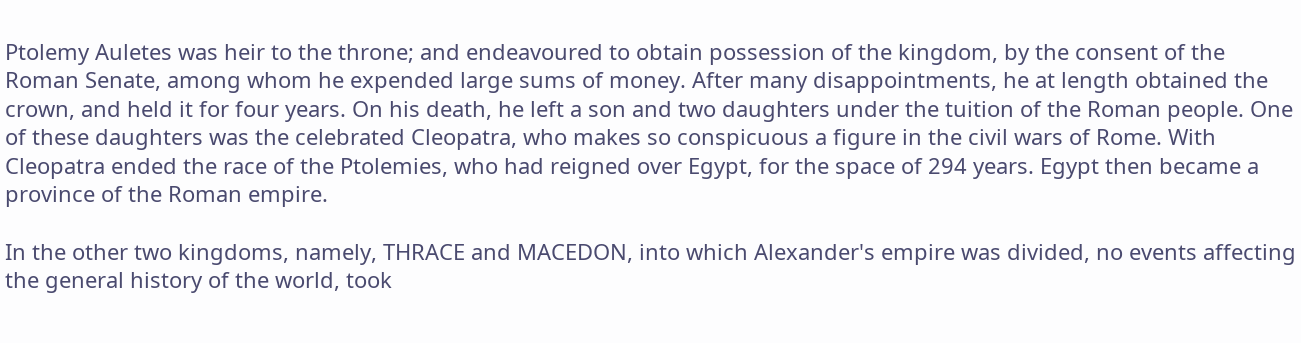Ptolemy Auletes was heir to the throne; and endeavoured to obtain possession of the kingdom, by the consent of the Roman Senate, among whom he expended large sums of money. After many disappointments, he at length obtained the crown, and held it for four years. On his death, he left a son and two daughters under the tuition of the Roman people. One of these daughters was the celebrated Cleopatra, who makes so conspicuous a figure in the civil wars of Rome. With Cleopatra ended the race of the Ptolemies, who had reigned over Egypt, for the space of 294 years. Egypt then became a province of the Roman empire.

In the other two kingdoms, namely, THRACE and MACEDON, into which Alexander's empire was divided, no events affecting the general history of the world, took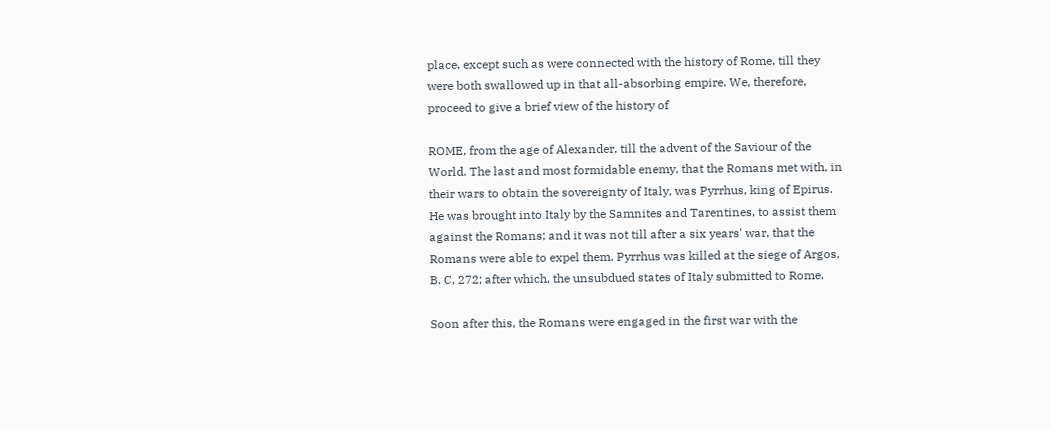place, except such as were connected with the history of Rome, till they were both swallowed up in that all-absorbing empire. We, therefore, proceed to give a brief view of the history of

ROME, from the age of Alexander, till the advent of the Saviour of the World. The last and most formidable enemy, that the Romans met with, in their wars to obtain the sovereignty of Italy, was Pyrrhus, king of Epirus. He was brought into Italy by the Samnites and Tarentines, to assist them against the Romans; and it was not till after a six years' war, that the Romans were able to expel them. Pyrrhus was killed at the siege of Argos, B. C, 272; after which, the unsubdued states of Italy submitted to Rome.

Soon after this, the Romans were engaged in the first war with the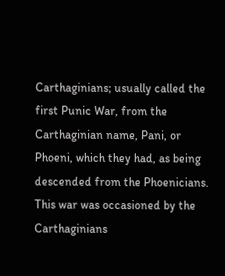Carthaginians; usually called the first Punic War, from the Carthaginian name, Pani, or Phoeni, which they had, as being descended from the Phoenicians. This war was occasioned by the Carthaginians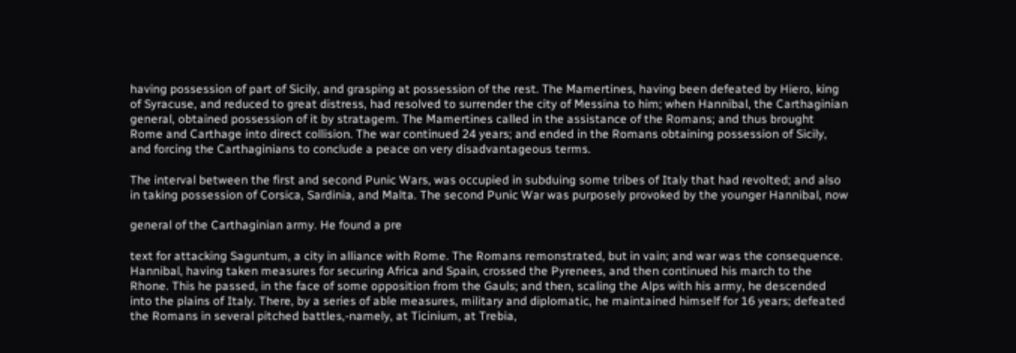having possession of part of Sicily, and grasping at possession of the rest. The Mamertines, having been defeated by Hiero, king of Syracuse, and reduced to great distress, had resolved to surrender the city of Messina to him; when Hannibal, the Carthaginian general, obtained possession of it by stratagem. The Mamertines called in the assistance of the Romans; and thus brought Rome and Carthage into direct collision. The war continued 24 years; and ended in the Romans obtaining possession of Sicily, and forcing the Carthaginians to conclude a peace on very disadvantageous terms.

The interval between the first and second Punic Wars, was occupied in subduing some tribes of Italy that had revolted; and also in taking possession of Corsica, Sardinia, and Malta. The second Punic War was purposely provoked by the younger Hannibal, now

general of the Carthaginian army. He found a pre

text for attacking Saguntum, a city in alliance with Rome. The Romans remonstrated, but in vain; and war was the consequence. Hannibal, having taken measures for securing Africa and Spain, crossed the Pyrenees, and then continued his march to the Rhone. This he passed, in the face of some opposition from the Gauls; and then, scaling the Alps with his army, he descended into the plains of Italy. There, by a series of able measures, military and diplomatic, he maintained himself for 16 years; defeated the Romans in several pitched battles,-namely, at Ticinium, at Trebia,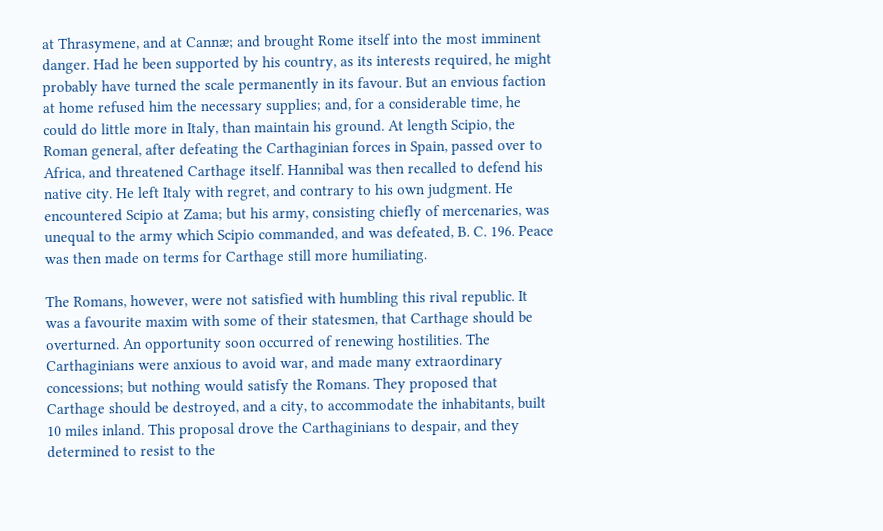at Thrasymene, and at Cannæ; and brought Rome itself into the most imminent danger. Had he been supported by his country, as its interests required, he might probably have turned the scale permanently in its favour. But an envious faction at home refused him the necessary supplies; and, for a considerable time, he could do little more in Italy, than maintain his ground. At length Scipio, the Roman general, after defeating the Carthaginian forces in Spain, passed over to Africa, and threatened Carthage itself. Hannibal was then recalled to defend his native city. He left Italy with regret, and contrary to his own judgment. He encountered Scipio at Zama; but his army, consisting chiefly of mercenaries, was unequal to the army which Scipio commanded, and was defeated, B. C. 196. Peace was then made on terms for Carthage still more humiliating.

The Romans, however, were not satisfied with humbling this rival republic. It was a favourite maxim with some of their statesmen, that Carthage should be overturned. An opportunity soon occurred of renewing hostilities. The Carthaginians were anxious to avoid war, and made many extraordinary concessions; but nothing would satisfy the Romans. They proposed that Carthage should be destroyed, and a city, to accommodate the inhabitants, built 10 miles inland. This proposal drove the Carthaginians to despair, and they determined to resist to the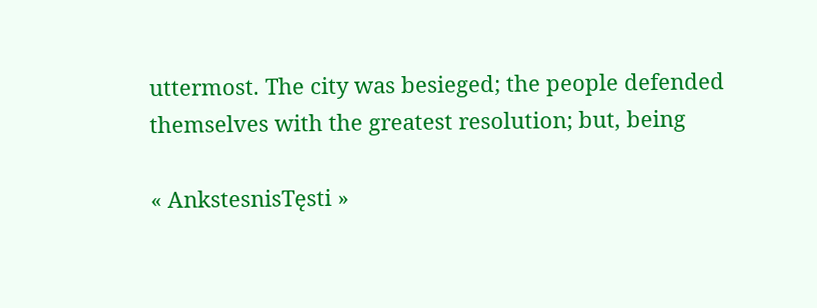uttermost. The city was besieged; the people defended themselves with the greatest resolution; but, being

« AnkstesnisTęsti »